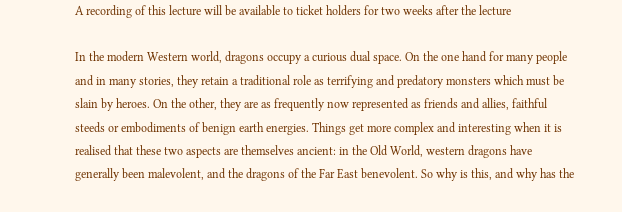A recording of this lecture will be available to ticket holders for two weeks after the lecture

In the modern Western world, dragons occupy a curious dual space. On the one hand for many people and in many stories, they retain a traditional role as terrifying and predatory monsters which must be slain by heroes. On the other, they are as frequently now represented as friends and allies, faithful steeds or embodiments of benign earth energies. Things get more complex and interesting when it is realised that these two aspects are themselves ancient: in the Old World, western dragons have generally been malevolent, and the dragons of the Far East benevolent. So why is this, and why has the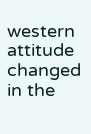western attitude changed in the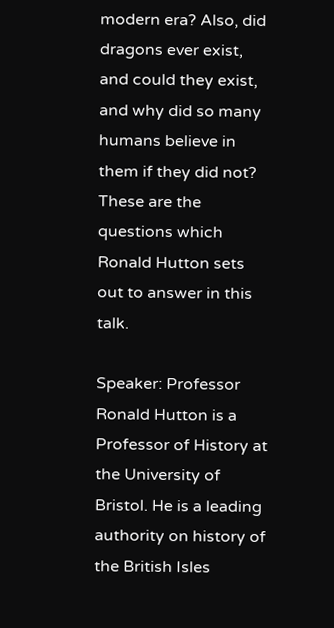modern era? Also, did dragons ever exist, and could they exist, and why did so many humans believe in them if they did not? These are the questions which Ronald Hutton sets out to answer in this talk.

Speaker: Professor Ronald Hutton is a Professor of History at the University of Bristol. He is a leading authority on history of the British Isles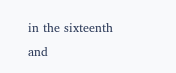in the sixteenth and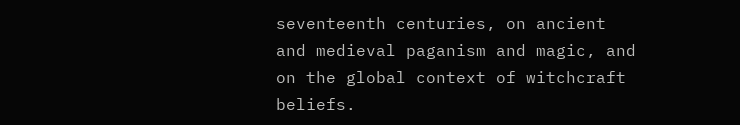seventeenth centuries, on ancient and medieval paganism and magic, and on the global context of witchcraft beliefs.